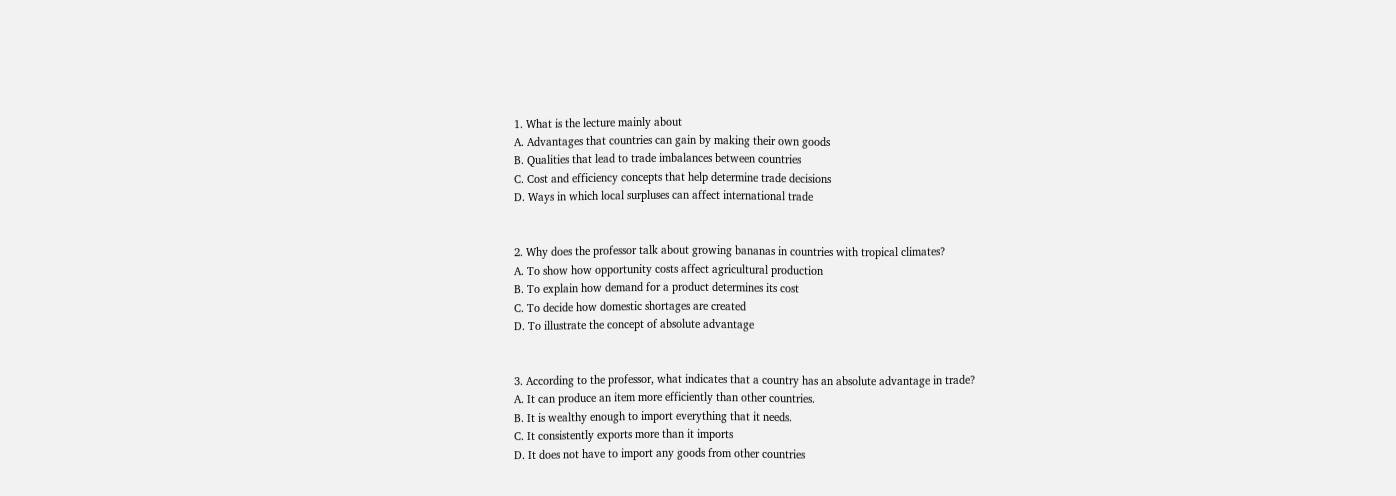1. What is the lecture mainly about
A. Advantages that countries can gain by making their own goods
B. Qualities that lead to trade imbalances between countries
C. Cost and efficiency concepts that help determine trade decisions
D. Ways in which local surpluses can affect international trade


2. Why does the professor talk about growing bananas in countries with tropical climates?
A. To show how opportunity costs affect agricultural production
B. To explain how demand for a product determines its cost
C. To decide how domestic shortages are created
D. To illustrate the concept of absolute advantage


3. According to the professor, what indicates that a country has an absolute advantage in trade?
A. It can produce an item more efficiently than other countries.
B. It is wealthy enough to import everything that it needs.
C. It consistently exports more than it imports
D. It does not have to import any goods from other countries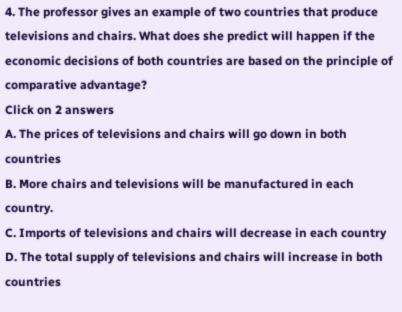4. The professor gives an example of two countries that produce televisions and chairs. What does she predict will happen if the economic decisions of both countries are based on the principle of comparative advantage?
Click on 2 answers
A. The prices of televisions and chairs will go down in both countries
B. More chairs and televisions will be manufactured in each country.
C. Imports of televisions and chairs will decrease in each country
D. The total supply of televisions and chairs will increase in both countries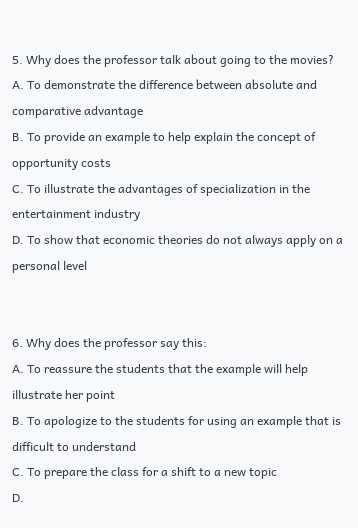5. Why does the professor talk about going to the movies?
A. To demonstrate the difference between absolute and comparative advantage
B. To provide an example to help explain the concept of opportunity costs
C. To illustrate the advantages of specialization in the entertainment industry
D. To show that economic theories do not always apply on a personal level


6. Why does the professor say this:
A. To reassure the students that the example will help illustrate her point
B. To apologize to the students for using an example that is difficult to understand
C. To prepare the class for a shift to a new topic
D.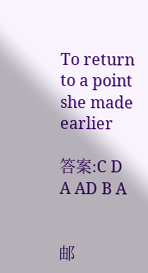To return to a point she made earlier

答案:C D A AD B A


邮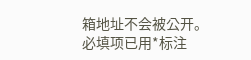箱地址不会被公开。 必填项已用*标注